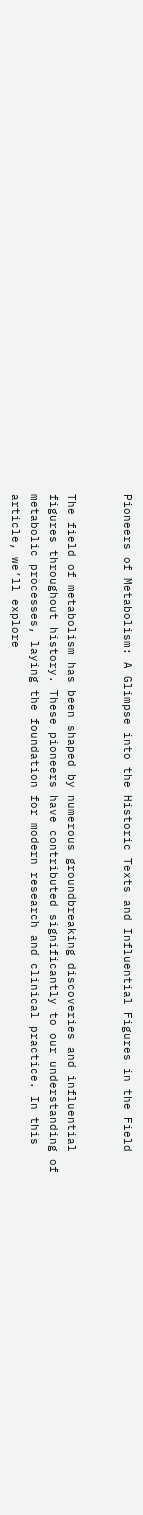Pioneers of Metabolism: A Glimpse into the Historic Texts and Influential Figures in the Field


The field of metabolism has been shaped by numerous groundbreaking discoveries and influential figures throughout history. These pioneers have contributed significantly to our understanding of metabolic processes, laying the foundation for modern research and clinical practice. In this article, we’ll explore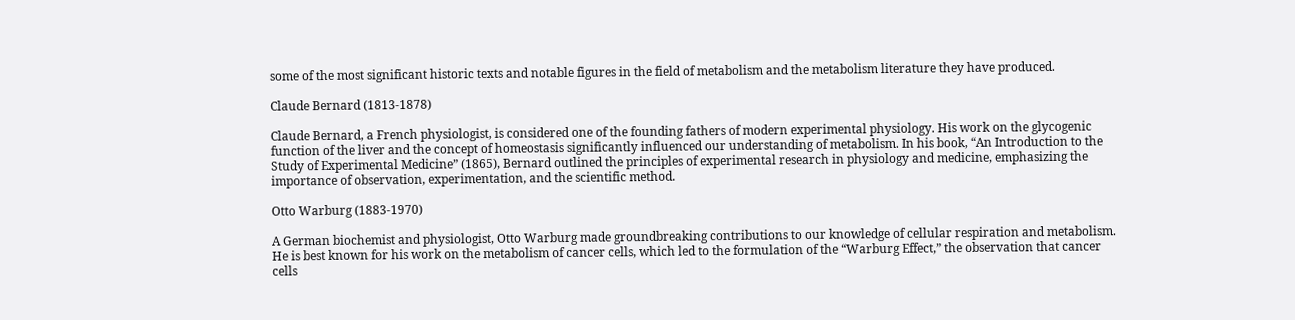some of the most significant historic texts and notable figures in the field of metabolism and the metabolism literature they have produced.

Claude Bernard (1813-1878)

Claude Bernard, a French physiologist, is considered one of the founding fathers of modern experimental physiology. His work on the glycogenic function of the liver and the concept of homeostasis significantly influenced our understanding of metabolism. In his book, “An Introduction to the Study of Experimental Medicine” (1865), Bernard outlined the principles of experimental research in physiology and medicine, emphasizing the importance of observation, experimentation, and the scientific method.

Otto Warburg (1883-1970)

A German biochemist and physiologist, Otto Warburg made groundbreaking contributions to our knowledge of cellular respiration and metabolism. He is best known for his work on the metabolism of cancer cells, which led to the formulation of the “Warburg Effect,” the observation that cancer cells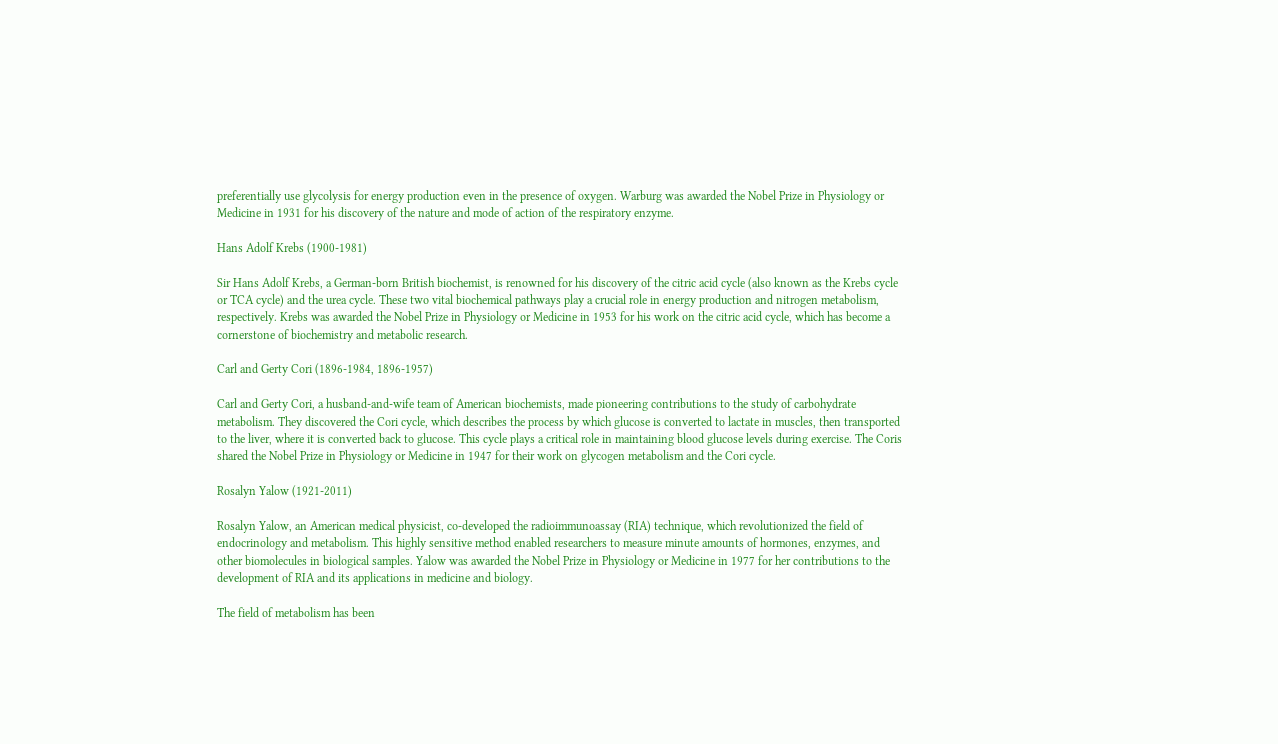preferentially use glycolysis for energy production even in the presence of oxygen. Warburg was awarded the Nobel Prize in Physiology or Medicine in 1931 for his discovery of the nature and mode of action of the respiratory enzyme.

Hans Adolf Krebs (1900-1981)

Sir Hans Adolf Krebs, a German-born British biochemist, is renowned for his discovery of the citric acid cycle (also known as the Krebs cycle or TCA cycle) and the urea cycle. These two vital biochemical pathways play a crucial role in energy production and nitrogen metabolism, respectively. Krebs was awarded the Nobel Prize in Physiology or Medicine in 1953 for his work on the citric acid cycle, which has become a cornerstone of biochemistry and metabolic research.

Carl and Gerty Cori (1896-1984, 1896-1957)

Carl and Gerty Cori, a husband-and-wife team of American biochemists, made pioneering contributions to the study of carbohydrate metabolism. They discovered the Cori cycle, which describes the process by which glucose is converted to lactate in muscles, then transported to the liver, where it is converted back to glucose. This cycle plays a critical role in maintaining blood glucose levels during exercise. The Coris shared the Nobel Prize in Physiology or Medicine in 1947 for their work on glycogen metabolism and the Cori cycle.

Rosalyn Yalow (1921-2011)

Rosalyn Yalow, an American medical physicist, co-developed the radioimmunoassay (RIA) technique, which revolutionized the field of endocrinology and metabolism. This highly sensitive method enabled researchers to measure minute amounts of hormones, enzymes, and other biomolecules in biological samples. Yalow was awarded the Nobel Prize in Physiology or Medicine in 1977 for her contributions to the development of RIA and its applications in medicine and biology.

The field of metabolism has been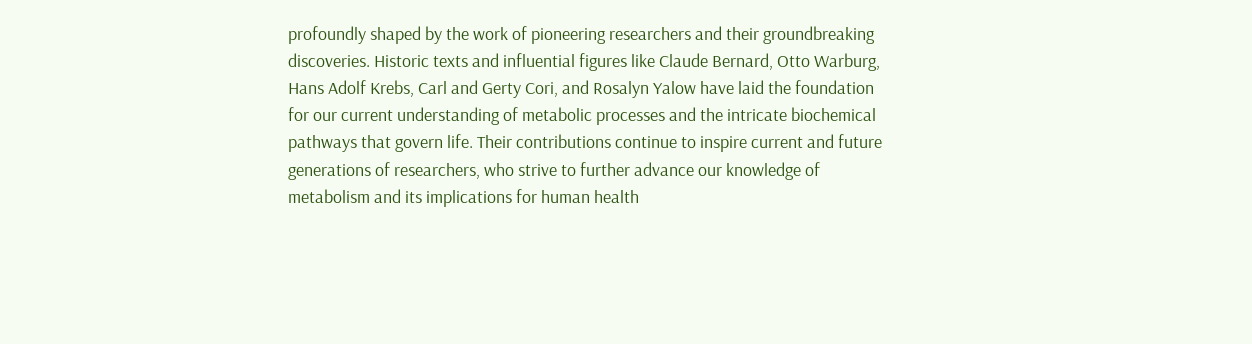profoundly shaped by the work of pioneering researchers and their groundbreaking discoveries. Historic texts and influential figures like Claude Bernard, Otto Warburg, Hans Adolf Krebs, Carl and Gerty Cori, and Rosalyn Yalow have laid the foundation for our current understanding of metabolic processes and the intricate biochemical pathways that govern life. Their contributions continue to inspire current and future generations of researchers, who strive to further advance our knowledge of metabolism and its implications for human health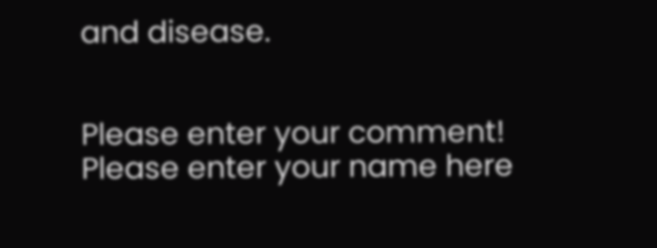and disease.


Please enter your comment!
Please enter your name here